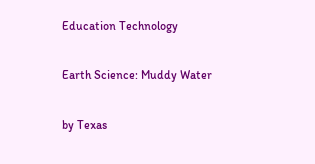Education Technology

Earth Science: Muddy Water

by Texas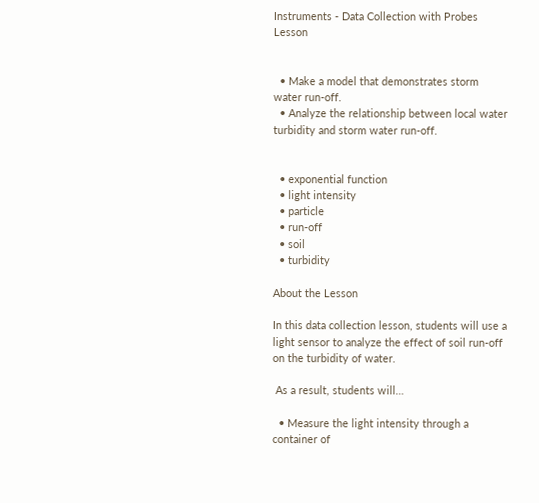Instruments - Data Collection with Probes Lesson


  • Make a model that demonstrates storm water run-off.
  • Analyze the relationship between local water turbidity and storm water run-off.


  • exponential function
  • light intensity
  • particle
  • run-off
  • soil
  • turbidity

About the Lesson

In this data collection lesson, students will use a light sensor to analyze the effect of soil run-off on the turbidity of water.

 As a result, students will…

  • Measure the light intensity through a container of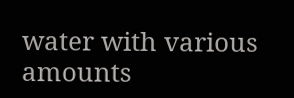water with various amounts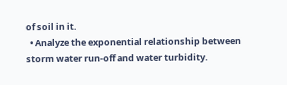of soil in it.
  • Analyze the exponential relationship between storm water run-off and water turbidity.